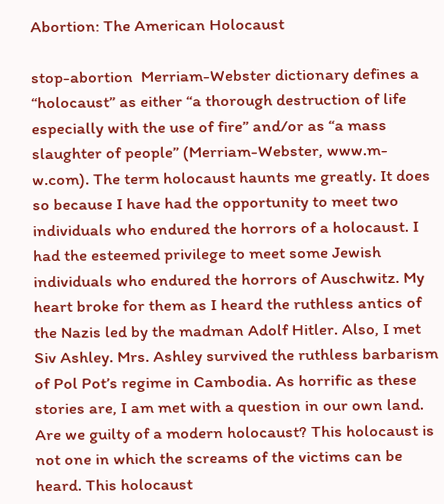Abortion: The American Holocaust

stop-abortion  Merriam-Webster dictionary defines a “holocaust” as either “a thorough destruction of life especially with the use of fire” and/or as “a mass slaughter of people” (Merriam-Webster, www.m-w.com). The term holocaust haunts me greatly. It does so because I have had the opportunity to meet two individuals who endured the horrors of a holocaust. I had the esteemed privilege to meet some Jewish individuals who endured the horrors of Auschwitz. My heart broke for them as I heard the ruthless antics of the Nazis led by the madman Adolf Hitler. Also, I met Siv Ashley. Mrs. Ashley survived the ruthless barbarism of Pol Pot’s regime in Cambodia. As horrific as these stories are, I am met with a question in our own land. Are we guilty of a modern holocaust? This holocaust is not one in which the screams of the victims can be heard. This holocaust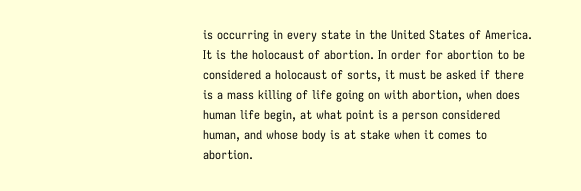is occurring in every state in the United States of America. It is the holocaust of abortion. In order for abortion to be considered a holocaust of sorts, it must be asked if there is a mass killing of life going on with abortion, when does human life begin, at what point is a person considered human, and whose body is at stake when it comes to abortion.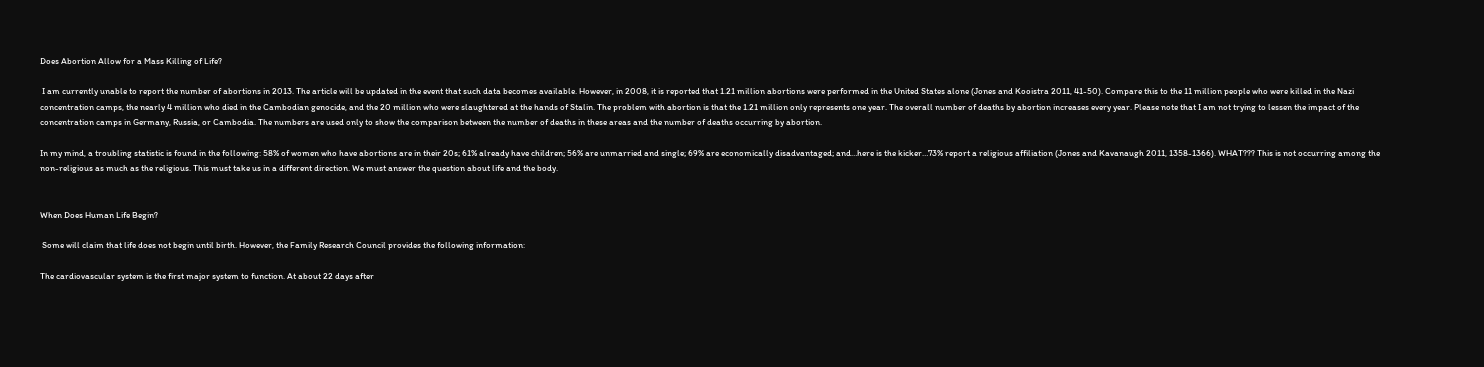Does Abortion Allow for a Mass Killing of Life?

 I am currently unable to report the number of abortions in 2013. The article will be updated in the event that such data becomes available. However, in 2008, it is reported that 1.21 million abortions were performed in the United States alone (Jones and Kooistra 2011, 41-50). Compare this to the 11 million people who were killed in the Nazi concentration camps, the nearly 4 million who died in the Cambodian genocide, and the 20 million who were slaughtered at the hands of Stalin. The problem with abortion is that the 1.21 million only represents one year. The overall number of deaths by abortion increases every year. Please note that I am not trying to lessen the impact of the concentration camps in Germany, Russia, or Cambodia. The numbers are used only to show the comparison between the number of deaths in these areas and the number of deaths occurring by abortion.

In my mind, a troubling statistic is found in the following: 58% of women who have abortions are in their 20s; 61% already have children; 56% are unmarried and single; 69% are economically disadvantaged; and…here is the kicker…73% report a religious affiliation (Jones and Kavanaugh 2011, 1358-1366). WHAT??? This is not occurring among the non-religious as much as the religious. This must take us in a different direction. We must answer the question about life and the body.


When Does Human Life Begin?

 Some will claim that life does not begin until birth. However, the Family Research Council provides the following information:

The cardiovascular system is the first major system to function. At about 22 days after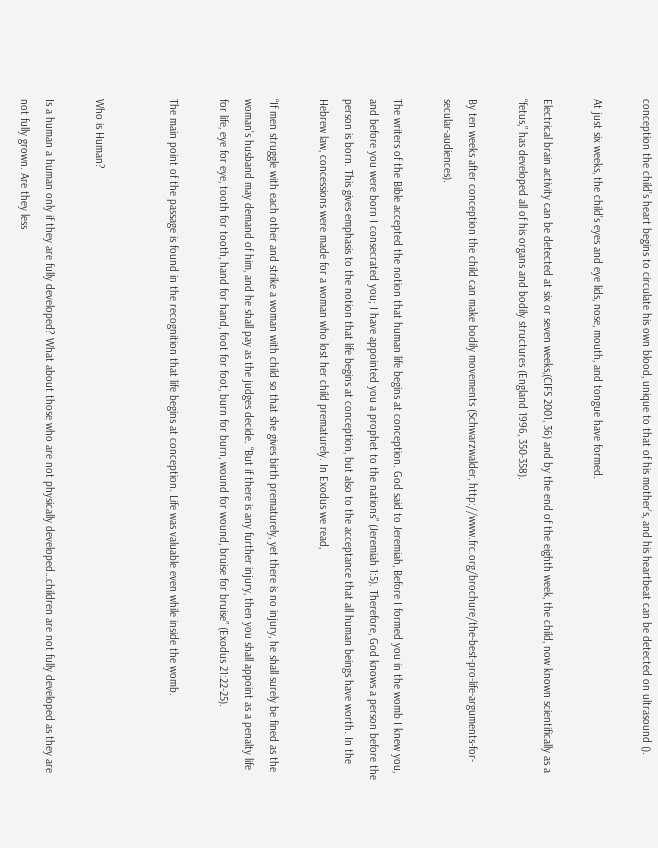conception the child’s heart begins to circulate his own blood, unique to that of his mother’s, and his heartbeat can be detected on ultrasound ().

At just six weeks, the child’s eyes and eye lids, nose, mouth, and tongue have formed.

Electrical brain activity can be detected at six or seven weeks,(CIFS 2001, 36) and by the end of the eighth week, the child, now known scientifically as a “fetus,” has developed all of his organs and bodily structures (England 1996, 350-358).

By ten weeks after conception the child can make bodily movements (Schwarzwalder, http://www.frc.org/brochure/the-best-pro-life-arguments-for-secular-audiences).

The writers of the Bible accepted the notion that human life begins at conception. God said to Jeremiah, Before I formed you in the womb I knew you, and before you were born I consecrated you; I have appointed you a prophet to the nations” (Jeremiah 1:5). Therefore, God knows a person before the person is born. This gives emphasis to the notion that life begins at conception, but also to the acceptance that all human beings have worth. In the Hebrew law, concessions were made for a woman who lost her child prematurely. In Exodus we read,

“If men struggle with each other and strike a woman with child so that she gives birth prematurely, yet there is no injury, he shall surely be fined as the woman’s husband may demand of him, and he shall pay as the judges decide. “But if there is any further injury, then you shall appoint as a penalty life for life, eye for eye, tooth for tooth, hand for hand, foot for foot, burn for burn, wound for wound, bruise for bruise” (Exodus 21:22-25).

The main point of the passage is found in the recognition that life begins at conception. Life was valuable even while inside the womb.


Who is Human?

Is a human a human only if they are fully developed? What about those who are not physically developed…children are not fully developed as they are not fully grown. Are they less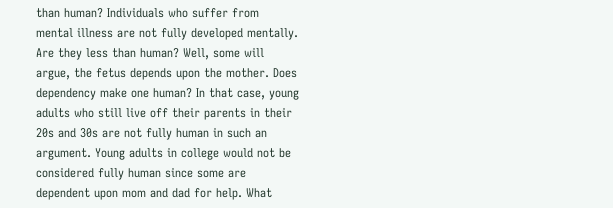than human? Individuals who suffer from mental illness are not fully developed mentally. Are they less than human? Well, some will argue, the fetus depends upon the mother. Does dependency make one human? In that case, young adults who still live off their parents in their 20s and 30s are not fully human in such an argument. Young adults in college would not be considered fully human since some are dependent upon mom and dad for help. What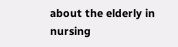about the elderly in nursing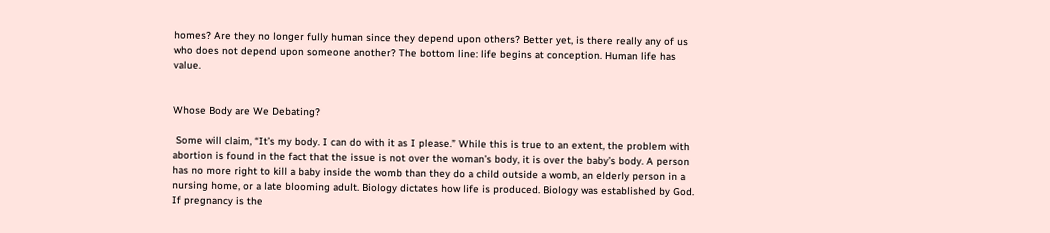homes? Are they no longer fully human since they depend upon others? Better yet, is there really any of us who does not depend upon someone another? The bottom line: life begins at conception. Human life has value.


Whose Body are We Debating?

 Some will claim, “It’s my body. I can do with it as I please.” While this is true to an extent, the problem with abortion is found in the fact that the issue is not over the woman’s body, it is over the baby’s body. A person has no more right to kill a baby inside the womb than they do a child outside a womb, an elderly person in a nursing home, or a late blooming adult. Biology dictates how life is produced. Biology was established by God. If pregnancy is the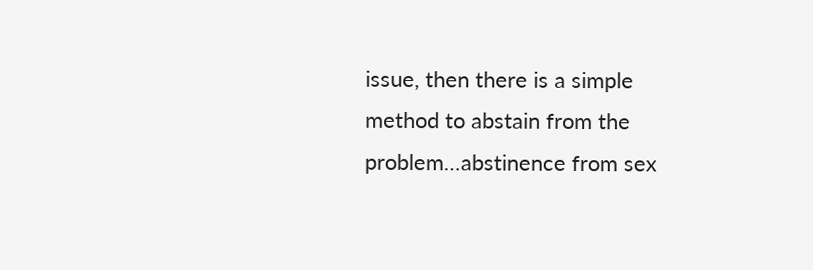issue, then there is a simple method to abstain from the problem…abstinence from sex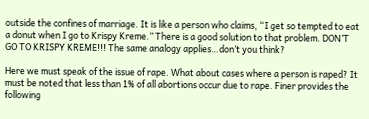outside the confines of marriage. It is like a person who claims, “I get so tempted to eat a donut when I go to Krispy Kreme.” There is a good solution to that problem. DON’T GO TO KRISPY KREME!!! The same analogy applies…don’t you think?

Here we must speak of the issue of rape. What about cases where a person is raped? It must be noted that less than 1% of all abortions occur due to rape. Finer provides the following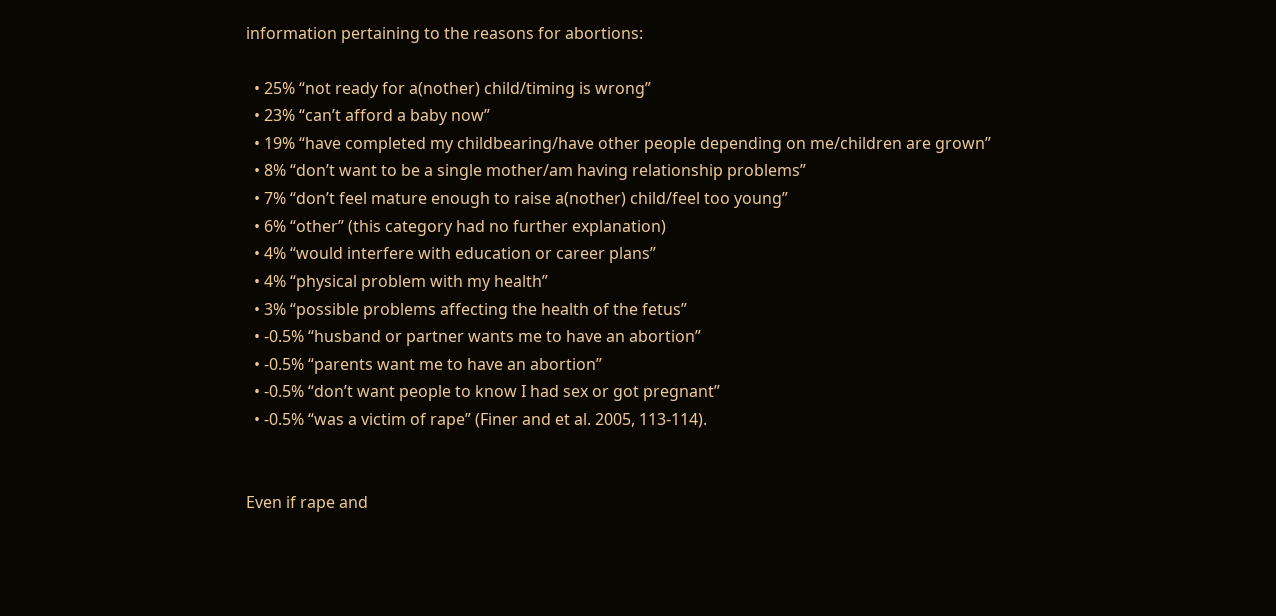information pertaining to the reasons for abortions:

  • 25% “not ready for a(nother) child/timing is wrong”
  • 23% “can’t afford a baby now”
  • 19% “have completed my childbearing/have other people depending on me/children are grown”
  • 8% “don’t want to be a single mother/am having relationship problems”
  • 7% “don’t feel mature enough to raise a(nother) child/feel too young”
  • 6% “other” (this category had no further explanation)
  • 4% “would interfere with education or career plans”
  • 4% “physical problem with my health”
  • 3% “possible problems affecting the health of the fetus”
  • -0.5% “husband or partner wants me to have an abortion”
  • -0.5% “parents want me to have an abortion”
  • -0.5% “don’t want people to know I had sex or got pregnant”
  • -0.5% “was a victim of rape” (Finer and et al. 2005, 113-114).


Even if rape and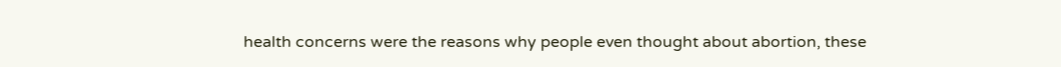health concerns were the reasons why people even thought about abortion, these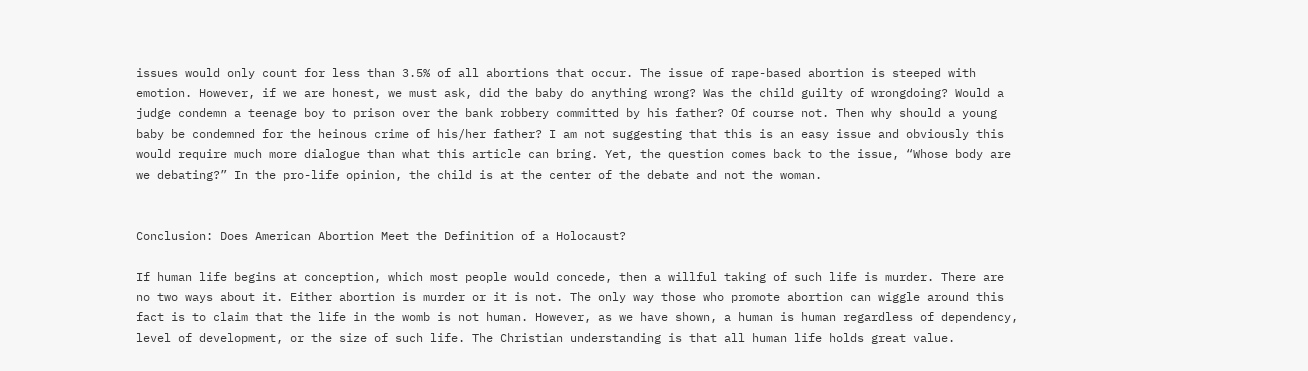issues would only count for less than 3.5% of all abortions that occur. The issue of rape-based abortion is steeped with emotion. However, if we are honest, we must ask, did the baby do anything wrong? Was the child guilty of wrongdoing? Would a judge condemn a teenage boy to prison over the bank robbery committed by his father? Of course not. Then why should a young baby be condemned for the heinous crime of his/her father? I am not suggesting that this is an easy issue and obviously this would require much more dialogue than what this article can bring. Yet, the question comes back to the issue, “Whose body are we debating?” In the pro-life opinion, the child is at the center of the debate and not the woman.


Conclusion: Does American Abortion Meet the Definition of a Holocaust?

If human life begins at conception, which most people would concede, then a willful taking of such life is murder. There are no two ways about it. Either abortion is murder or it is not. The only way those who promote abortion can wiggle around this fact is to claim that the life in the womb is not human. However, as we have shown, a human is human regardless of dependency, level of development, or the size of such life. The Christian understanding is that all human life holds great value.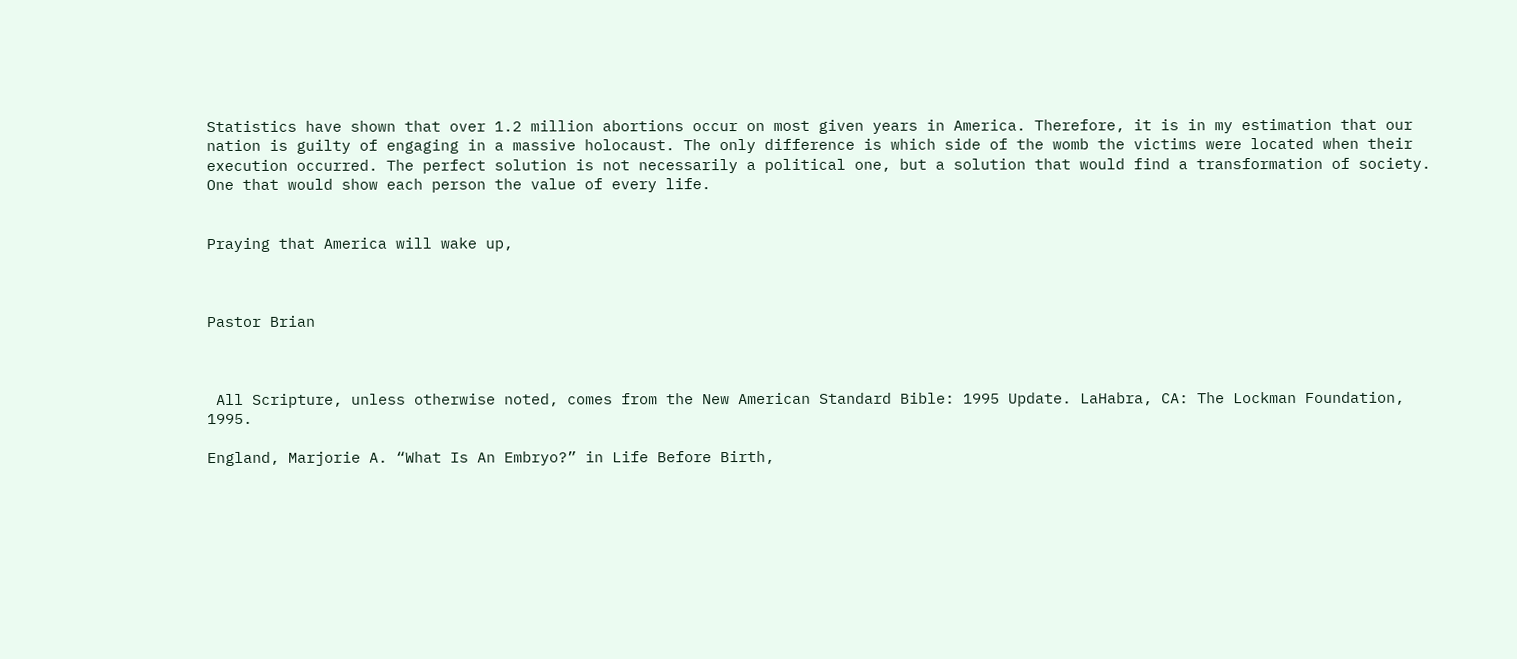Statistics have shown that over 1.2 million abortions occur on most given years in America. Therefore, it is in my estimation that our nation is guilty of engaging in a massive holocaust. The only difference is which side of the womb the victims were located when their execution occurred. The perfect solution is not necessarily a political one, but a solution that would find a transformation of society. One that would show each person the value of every life.


Praying that America will wake up,



Pastor Brian



 All Scripture, unless otherwise noted, comes from the New American Standard Bible: 1995 Update. LaHabra, CA: The Lockman Foundation, 1995.

England, Marjorie A. “What Is An Embryo?” in Life Before Birth,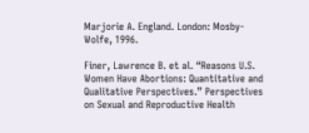Marjorie A. England. London: Mosby-Wolfe, 1996.

Finer, Lawrence B. et al. “Reasons U.S. Women Have Abortions: Quantitative and Qualitative Perspectives.” Perspectives on Sexual and Reproductive Health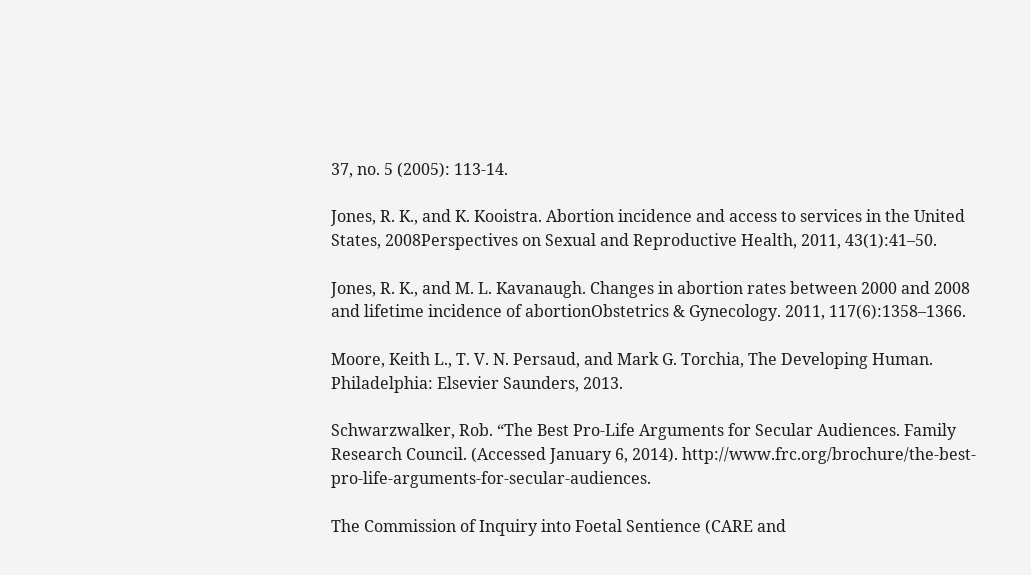37, no. 5 (2005): 113-14.

Jones, R. K., and K. Kooistra. Abortion incidence and access to services in the United States, 2008Perspectives on Sexual and Reproductive Health, 2011, 43(1):41–50.

Jones, R. K., and M. L. Kavanaugh. Changes in abortion rates between 2000 and 2008 and lifetime incidence of abortionObstetrics & Gynecology. 2011, 117(6):1358–1366.

Moore, Keith L., T. V. N. Persaud, and Mark G. Torchia, The Developing Human. Philadelphia: Elsevier Saunders, 2013.

Schwarzwalker, Rob. “The Best Pro-Life Arguments for Secular Audiences. Family Research Council. (Accessed January 6, 2014). http://www.frc.org/brochure/the-best-pro-life-arguments-for-secular-audiences.

The Commission of Inquiry into Foetal Sentience (CARE and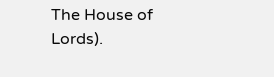The House of Lords).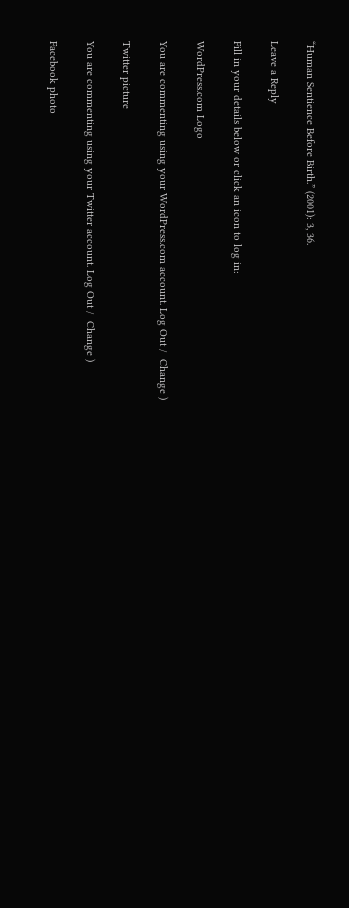“Human Sentience Before Birth.” (2001): 3, 36.

Leave a Reply

Fill in your details below or click an icon to log in:

WordPress.com Logo

You are commenting using your WordPress.com account. Log Out /  Change )

Twitter picture

You are commenting using your Twitter account. Log Out /  Change )

Facebook photo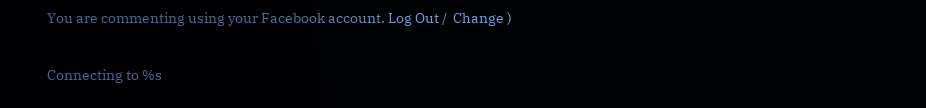You are commenting using your Facebook account. Log Out /  Change )

Connecting to %s